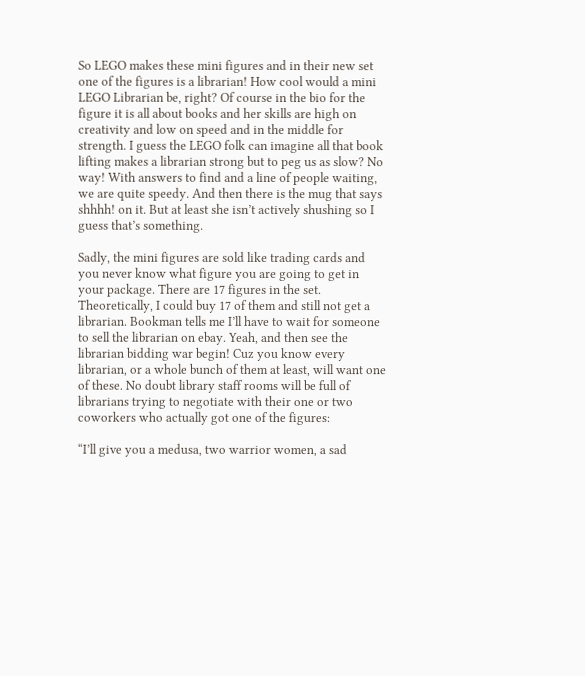So LEGO makes these mini figures and in their new set one of the figures is a librarian! How cool would a mini LEGO Librarian be, right? Of course in the bio for the figure it is all about books and her skills are high on creativity and low on speed and in the middle for strength. I guess the LEGO folk can imagine all that book lifting makes a librarian strong but to peg us as slow? No way! With answers to find and a line of people waiting, we are quite speedy. And then there is the mug that says shhhh! on it. But at least she isn’t actively shushing so I guess that’s something.

Sadly, the mini figures are sold like trading cards and you never know what figure you are going to get in your package. There are 17 figures in the set. Theoretically, I could buy 17 of them and still not get a librarian. Bookman tells me I’ll have to wait for someone to sell the librarian on ebay. Yeah, and then see the librarian bidding war begin! Cuz you know every librarian, or a whole bunch of them at least, will want one of these. No doubt library staff rooms will be full of librarians trying to negotiate with their one or two coworkers who actually got one of the figures:

“I’ll give you a medusa, two warrior women, a sad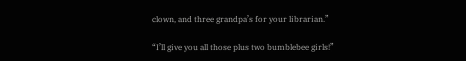clown, and three grandpa’s for your librarian.”

“I’ll give you all those plus two bumblebee girls!”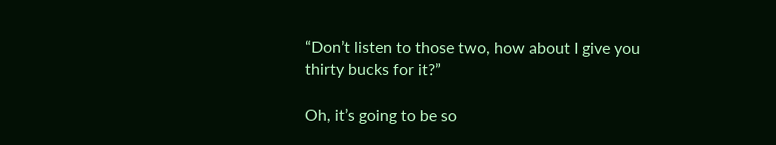“Don’t listen to those two, how about I give you thirty bucks for it?”

Oh, it’s going to be so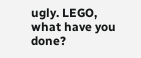ugly. LEGO, what have you done?